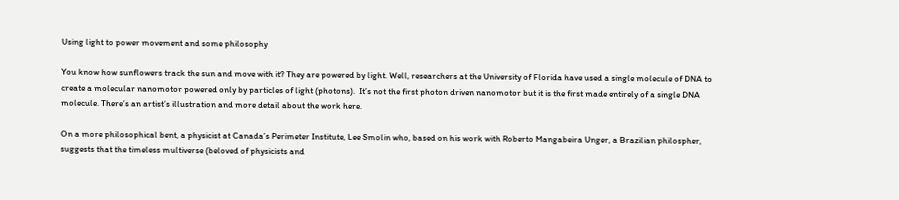Using light to power movement and some philosophy

You know how sunflowers track the sun and move with it? They are powered by light. Well, researchers at the University of Florida have used a single molecule of DNA to create a molecular nanomotor powered only by particles of light (photons).  It’s not the first photon driven nanomotor but it is the first made entirely of a single DNA molecule. There’s an artist’s illustration and more detail about the work here.

On a more philosophical bent, a physicist at Canada’s Perimeter Institute, Lee Smolin who, based on his work with Roberto Mangabeira Unger, a Brazilian philospher, suggests that the timeless multiverse (beloved of physicists and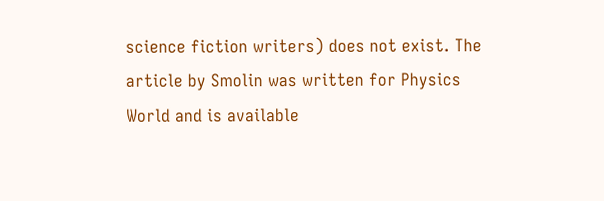science fiction writers) does not exist. The article by Smolin was written for Physics World and is available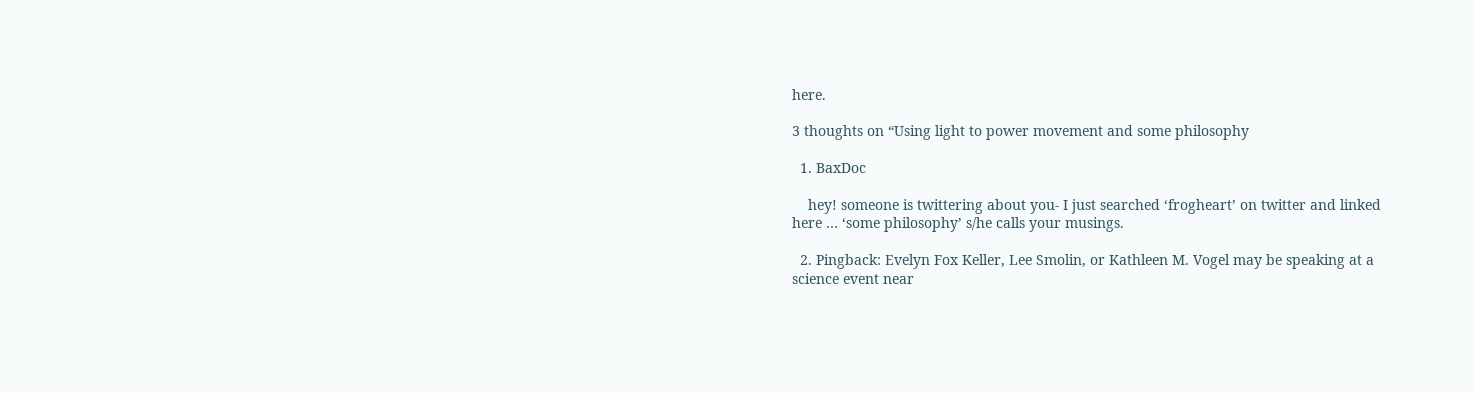here.

3 thoughts on “Using light to power movement and some philosophy

  1. BaxDoc

    hey! someone is twittering about you- I just searched ‘frogheart’ on twitter and linked here … ‘some philosophy’ s/he calls your musings.

  2. Pingback: Evelyn Fox Keller, Lee Smolin, or Kathleen M. Vogel may be speaking at a science event near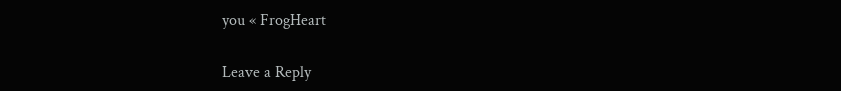you « FrogHeart

Leave a Reply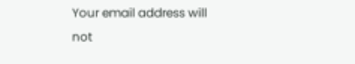Your email address will not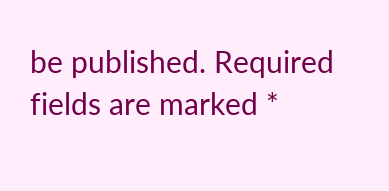be published. Required fields are marked *